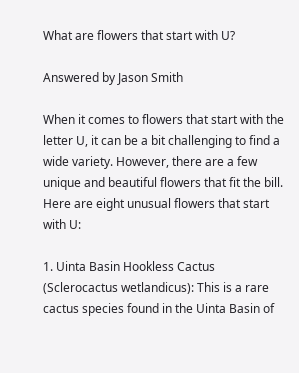What are flowers that start with U?

Answered by Jason Smith

When it comes to flowers that start with the letter U, it can be a bit challenging to find a wide variety. However, there are a few unique and beautiful flowers that fit the bill. Here are eight unusual flowers that start with U:

1. Uinta Basin Hookless Cactus (Sclerocactus wetlandicus): This is a rare cactus species found in the Uinta Basin of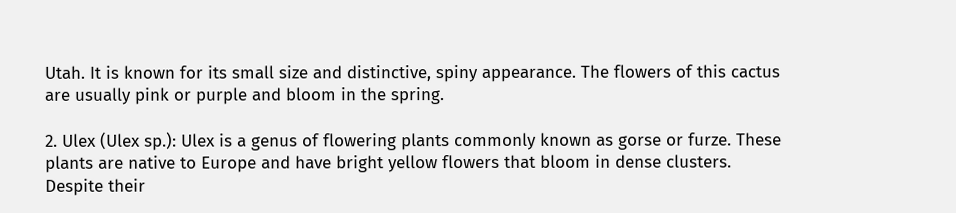Utah. It is known for its small size and distinctive, spiny appearance. The flowers of this cactus are usually pink or purple and bloom in the spring.

2. Ulex (Ulex sp.): Ulex is a genus of flowering plants commonly known as gorse or furze. These plants are native to Europe and have bright yellow flowers that bloom in dense clusters. Despite their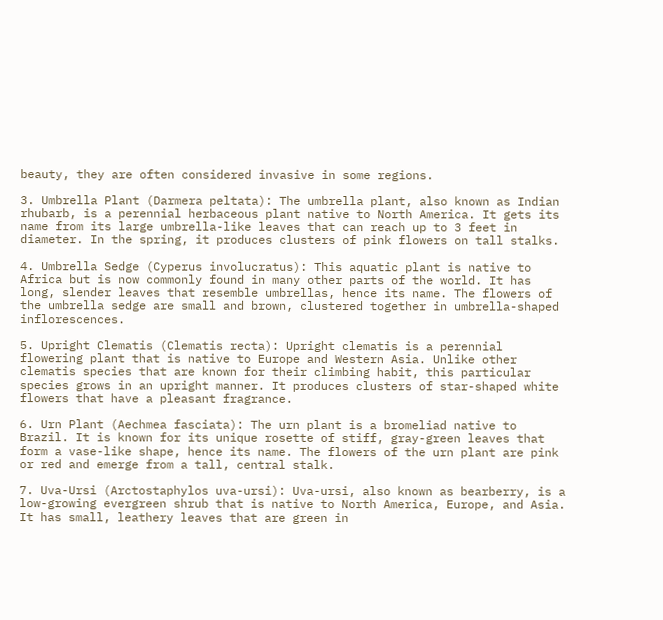beauty, they are often considered invasive in some regions.

3. Umbrella Plant (Darmera peltata): The umbrella plant, also known as Indian rhubarb, is a perennial herbaceous plant native to North America. It gets its name from its large umbrella-like leaves that can reach up to 3 feet in diameter. In the spring, it produces clusters of pink flowers on tall stalks.

4. Umbrella Sedge (Cyperus involucratus): This aquatic plant is native to Africa but is now commonly found in many other parts of the world. It has long, slender leaves that resemble umbrellas, hence its name. The flowers of the umbrella sedge are small and brown, clustered together in umbrella-shaped inflorescences.

5. Upright Clematis (Clematis recta): Upright clematis is a perennial flowering plant that is native to Europe and Western Asia. Unlike other clematis species that are known for their climbing habit, this particular species grows in an upright manner. It produces clusters of star-shaped white flowers that have a pleasant fragrance.

6. Urn Plant (Aechmea fasciata): The urn plant is a bromeliad native to Brazil. It is known for its unique rosette of stiff, gray-green leaves that form a vase-like shape, hence its name. The flowers of the urn plant are pink or red and emerge from a tall, central stalk.

7. Uva-Ursi (Arctostaphylos uva-ursi): Uva-ursi, also known as bearberry, is a low-growing evergreen shrub that is native to North America, Europe, and Asia. It has small, leathery leaves that are green in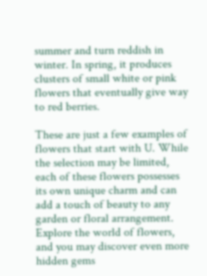summer and turn reddish in winter. In spring, it produces clusters of small white or pink flowers that eventually give way to red berries.

These are just a few examples of flowers that start with U. While the selection may be limited, each of these flowers possesses its own unique charm and can add a touch of beauty to any garden or floral arrangement. Explore the world of flowers, and you may discover even more hidden gems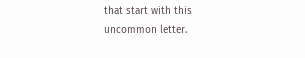that start with this uncommon letter.